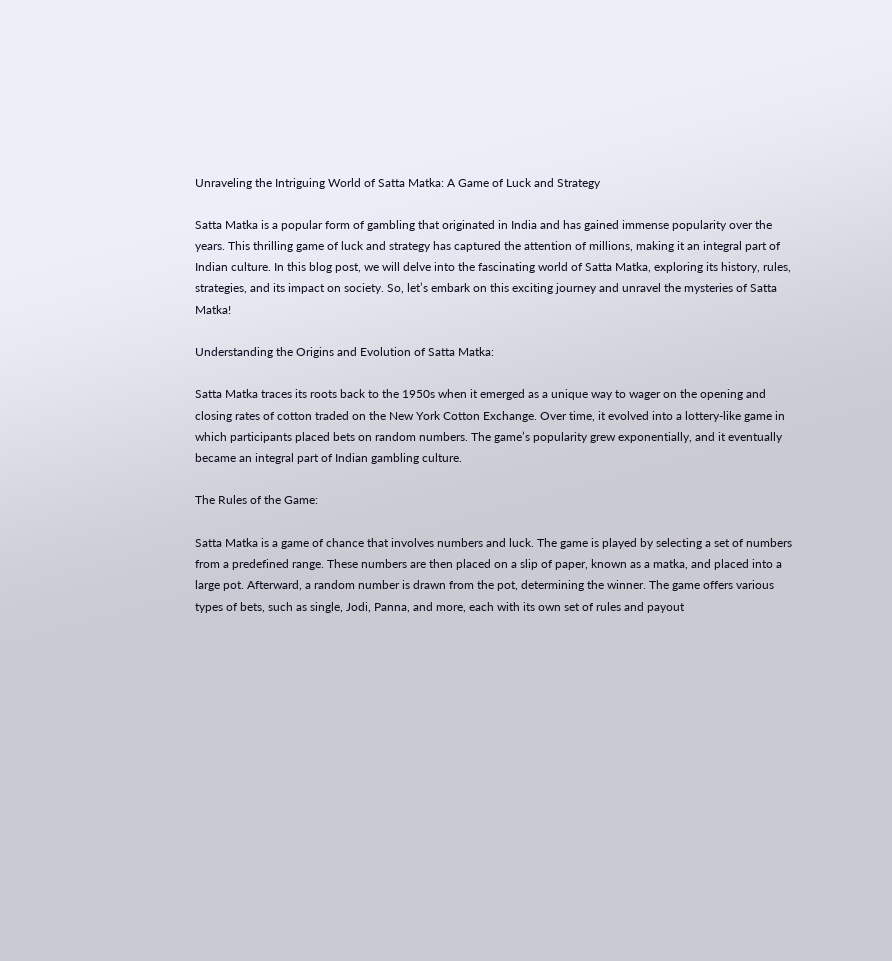Unraveling the Intriguing World of Satta Matka: A Game of Luck and Strategy

Satta Matka is a popular form of gambling that originated in India and has gained immense popularity over the years. This thrilling game of luck and strategy has captured the attention of millions, making it an integral part of Indian culture. In this blog post, we will delve into the fascinating world of Satta Matka, exploring its history, rules, strategies, and its impact on society. So, let’s embark on this exciting journey and unravel the mysteries of Satta Matka!

Understanding the Origins and Evolution of Satta Matka:

Satta Matka traces its roots back to the 1950s when it emerged as a unique way to wager on the opening and closing rates of cotton traded on the New York Cotton Exchange. Over time, it evolved into a lottery-like game in which participants placed bets on random numbers. The game’s popularity grew exponentially, and it eventually became an integral part of Indian gambling culture.

The Rules of the Game:

Satta Matka is a game of chance that involves numbers and luck. The game is played by selecting a set of numbers from a predefined range. These numbers are then placed on a slip of paper, known as a matka, and placed into a large pot. Afterward, a random number is drawn from the pot, determining the winner. The game offers various types of bets, such as single, Jodi, Panna, and more, each with its own set of rules and payout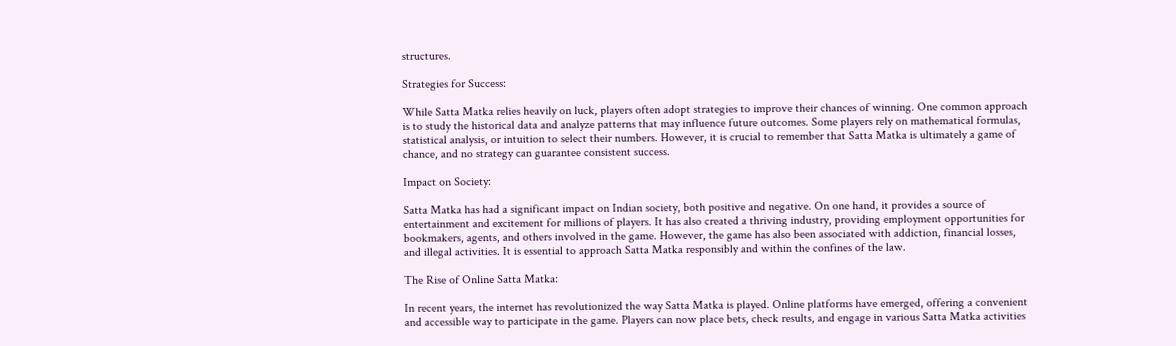structures.

Strategies for Success:

While Satta Matka relies heavily on luck, players often adopt strategies to improve their chances of winning. One common approach is to study the historical data and analyze patterns that may influence future outcomes. Some players rely on mathematical formulas, statistical analysis, or intuition to select their numbers. However, it is crucial to remember that Satta Matka is ultimately a game of chance, and no strategy can guarantee consistent success.

Impact on Society:

Satta Matka has had a significant impact on Indian society, both positive and negative. On one hand, it provides a source of entertainment and excitement for millions of players. It has also created a thriving industry, providing employment opportunities for bookmakers, agents, and others involved in the game. However, the game has also been associated with addiction, financial losses, and illegal activities. It is essential to approach Satta Matka responsibly and within the confines of the law.

The Rise of Online Satta Matka:

In recent years, the internet has revolutionized the way Satta Matka is played. Online platforms have emerged, offering a convenient and accessible way to participate in the game. Players can now place bets, check results, and engage in various Satta Matka activities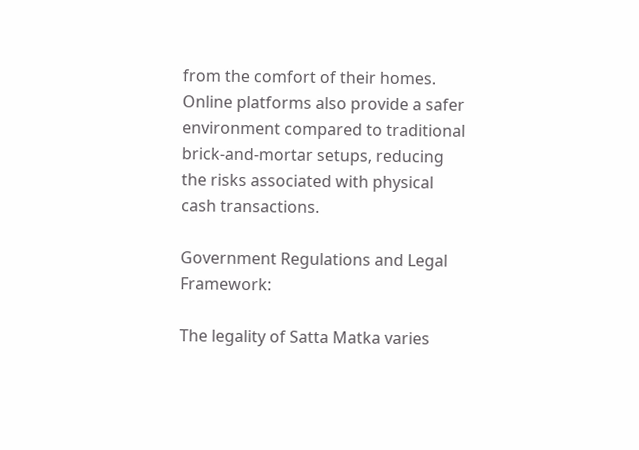from the comfort of their homes. Online platforms also provide a safer environment compared to traditional brick-and-mortar setups, reducing the risks associated with physical cash transactions.

Government Regulations and Legal Framework:

The legality of Satta Matka varies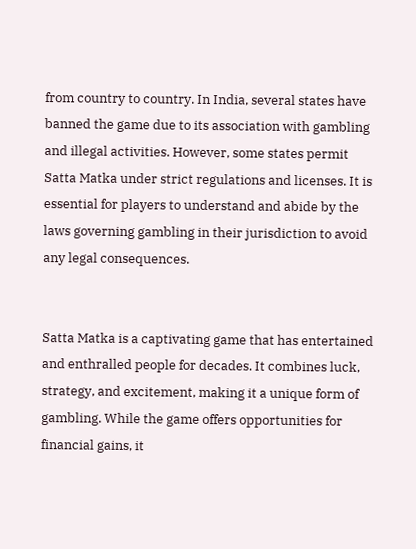from country to country. In India, several states have banned the game due to its association with gambling and illegal activities. However, some states permit Satta Matka under strict regulations and licenses. It is essential for players to understand and abide by the laws governing gambling in their jurisdiction to avoid any legal consequences.


Satta Matka is a captivating game that has entertained and enthralled people for decades. It combines luck, strategy, and excitement, making it a unique form of gambling. While the game offers opportunities for financial gains, it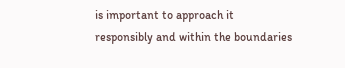is important to approach it responsibly and within the boundaries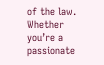of the law. Whether you’re a passionate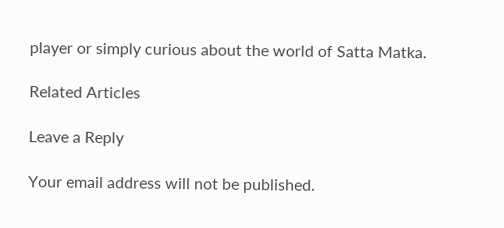player or simply curious about the world of Satta Matka.

Related Articles

Leave a Reply

Your email address will not be published.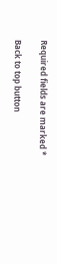Required fields are marked *

Back to top button